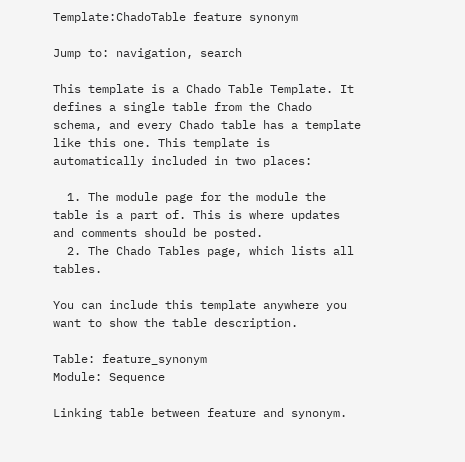Template:ChadoTable feature synonym

Jump to: navigation, search

This template is a Chado Table Template. It defines a single table from the Chado schema, and every Chado table has a template like this one. This template is automatically included in two places:

  1. The module page for the module the table is a part of. This is where updates and comments should be posted.
  2. The Chado Tables page, which lists all tables.

You can include this template anywhere you want to show the table description.

Table: feature_synonym
Module: Sequence

Linking table between feature and synonym.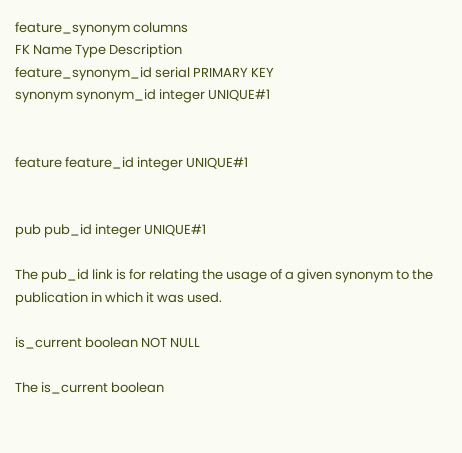feature_synonym columns
FK Name Type Description
feature_synonym_id serial PRIMARY KEY
synonym synonym_id integer UNIQUE#1


feature feature_id integer UNIQUE#1


pub pub_id integer UNIQUE#1

The pub_id link is for relating the usage of a given synonym to the publication in which it was used.

is_current boolean NOT NULL

The is_current boolean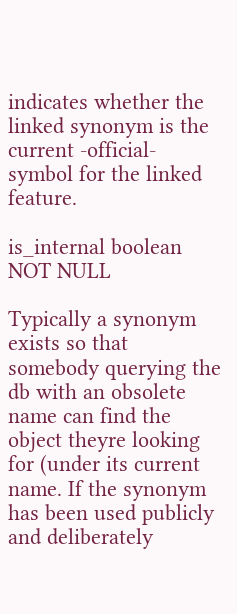indicates whether the linked synonym is the current -official- symbol for the linked feature.

is_internal boolean NOT NULL

Typically a synonym exists so that somebody querying the db with an obsolete name can find the object theyre looking for (under its current name. If the synonym has been used publicly and deliberately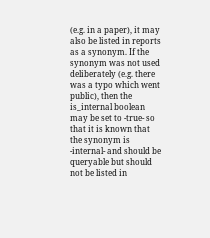(e.g. in a paper), it may also be listed in reports as a synonym. If the synonym was not used deliberately (e.g. there was a typo which went public), then the is_internal boolean may be set to -true- so that it is known that the synonym is -internal- and should be queryable but should not be listed in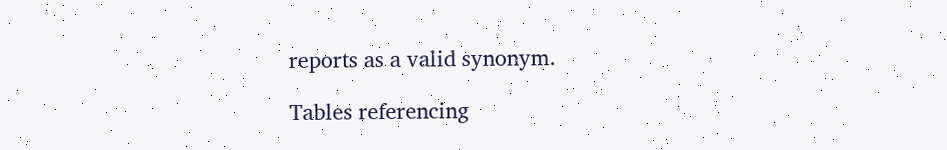reports as a valid synonym.

Tables referencing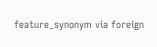feature_synonym via foreign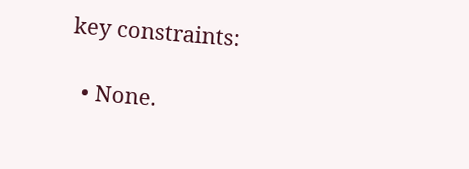key constraints:

  • None.